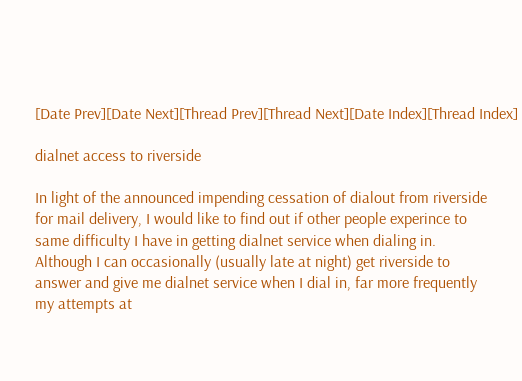[Date Prev][Date Next][Thread Prev][Thread Next][Date Index][Thread Index]

dialnet access to riverside

In light of the announced impending cessation of dialout from riverside
for mail delivery, I would like to find out if other people experince to
same difficulty I have in getting dialnet service when dialing in.
Although I can occasionally (usually late at night) get riverside to
answer and give me dialnet service when I dial in, far more frequently
my attempts at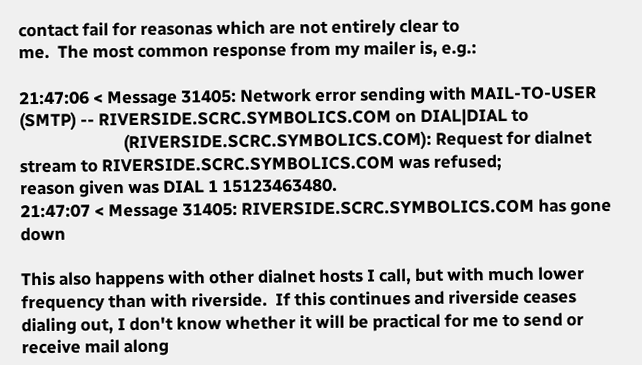contact fail for reasonas which are not entirely clear to
me.  The most common response from my mailer is, e.g.:

21:47:06 < Message 31405: Network error sending with MAIL-TO-USER (SMTP) -- RIVERSIDE.SCRC.SYMBOLICS.COM on DIAL|DIAL to
                          (RIVERSIDE.SCRC.SYMBOLICS.COM): Request for dialnet stream to RIVERSIDE.SCRC.SYMBOLICS.COM was refused;
reason given was DIAL 1 15123463480.
21:47:07 < Message 31405: RIVERSIDE.SCRC.SYMBOLICS.COM has gone down

This also happens with other dialnet hosts I call, but with much lower
frequency than with riverside.  If this continues and riverside ceases
dialing out, I don't know whether it will be practical for me to send or
receive mail along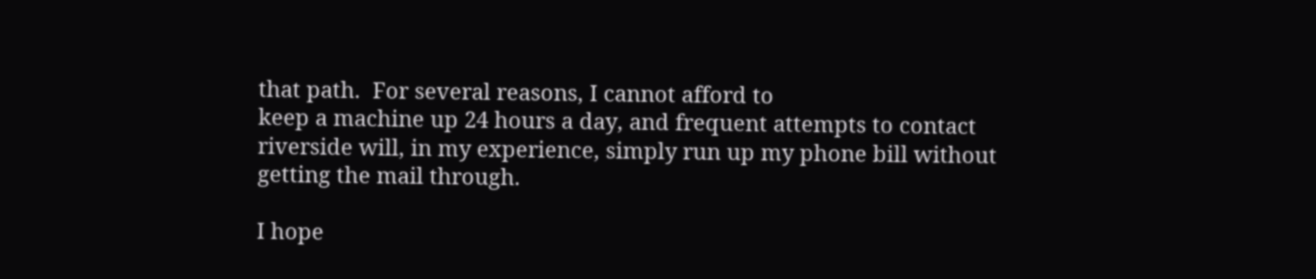that path.  For several reasons, I cannot afford to
keep a machine up 24 hours a day, and frequent attempts to contact
riverside will, in my experience, simply run up my phone bill without
getting the mail through.

I hope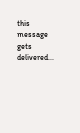this message gets delivered...